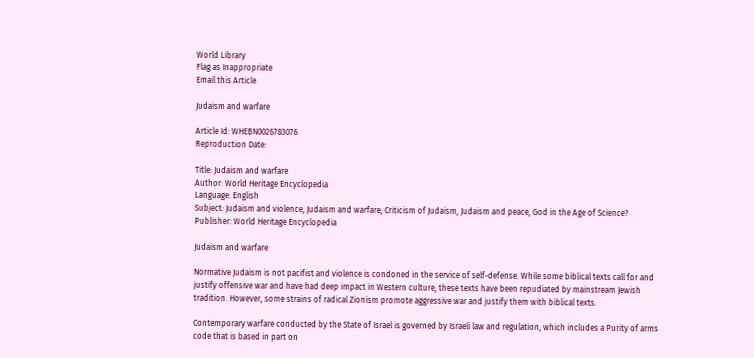World Library
Flag as Inappropriate
Email this Article

Judaism and warfare

Article Id: WHEBN0026783076
Reproduction Date:

Title: Judaism and warfare
Author: World Heritage Encyclopedia
Language: English
Subject: Judaism and violence, Judaism and warfare, Criticism of Judaism, Judaism and peace, God in the Age of Science?
Publisher: World Heritage Encyclopedia

Judaism and warfare

Normative Judaism is not pacifist and violence is condoned in the service of self-defense. While some biblical texts call for and justify offensive war and have had deep impact in Western culture, these texts have been repudiated by mainstream Jewish tradition. However, some strains of radical Zionism promote aggressive war and justify them with biblical texts.

Contemporary warfare conducted by the State of Israel is governed by Israeli law and regulation, which includes a Purity of arms code that is based in part on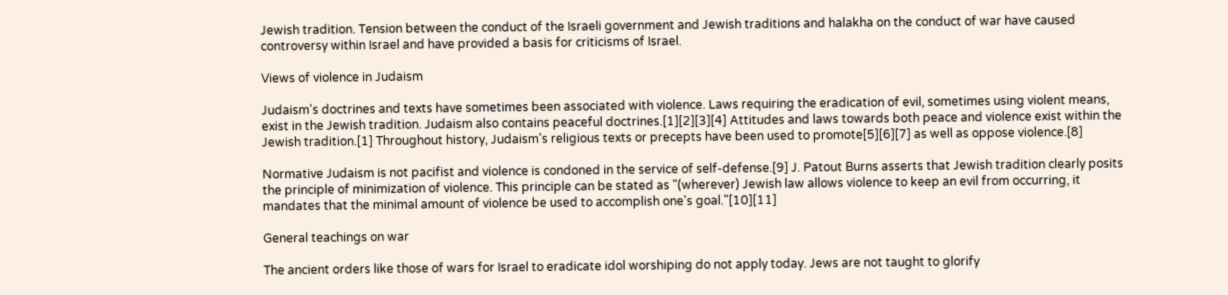Jewish tradition. Tension between the conduct of the Israeli government and Jewish traditions and halakha on the conduct of war have caused controversy within Israel and have provided a basis for criticisms of Israel.

Views of violence in Judaism

Judaism's doctrines and texts have sometimes been associated with violence. Laws requiring the eradication of evil, sometimes using violent means, exist in the Jewish tradition. Judaism also contains peaceful doctrines.[1][2][3][4] Attitudes and laws towards both peace and violence exist within the Jewish tradition.[1] Throughout history, Judaism's religious texts or precepts have been used to promote[5][6][7] as well as oppose violence.[8]

Normative Judaism is not pacifist and violence is condoned in the service of self-defense.[9] J. Patout Burns asserts that Jewish tradition clearly posits the principle of minimization of violence. This principle can be stated as "(wherever) Jewish law allows violence to keep an evil from occurring, it mandates that the minimal amount of violence be used to accomplish one's goal."[10][11]

General teachings on war

The ancient orders like those of wars for Israel to eradicate idol worshiping do not apply today. Jews are not taught to glorify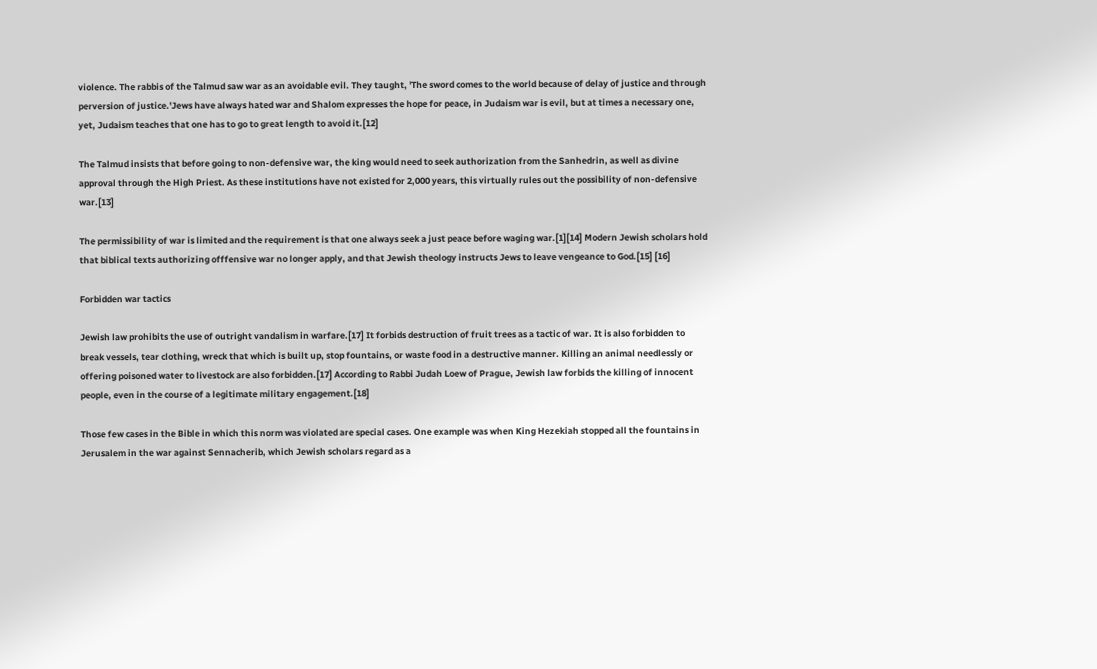violence. The rabbis of the Talmud saw war as an avoidable evil. They taught, 'The sword comes to the world because of delay of justice and through perversion of justice.'Jews have always hated war and Shalom expresses the hope for peace, in Judaism war is evil, but at times a necessary one, yet, Judaism teaches that one has to go to great length to avoid it.[12]

The Talmud insists that before going to non-defensive war, the king would need to seek authorization from the Sanhedrin, as well as divine approval through the High Priest. As these institutions have not existed for 2,000 years, this virtually rules out the possibility of non-defensive war.[13]

The permissibility of war is limited and the requirement is that one always seek a just peace before waging war.[1][14] Modern Jewish scholars hold that biblical texts authorizing offfensive war no longer apply, and that Jewish theology instructs Jews to leave vengeance to God.[15] [16]

Forbidden war tactics

Jewish law prohibits the use of outright vandalism in warfare.[17] It forbids destruction of fruit trees as a tactic of war. It is also forbidden to break vessels, tear clothing, wreck that which is built up, stop fountains, or waste food in a destructive manner. Killing an animal needlessly or offering poisoned water to livestock are also forbidden.[17] According to Rabbi Judah Loew of Prague, Jewish law forbids the killing of innocent people, even in the course of a legitimate military engagement.[18]

Those few cases in the Bible in which this norm was violated are special cases. One example was when King Hezekiah stopped all the fountains in Jerusalem in the war against Sennacherib, which Jewish scholars regard as a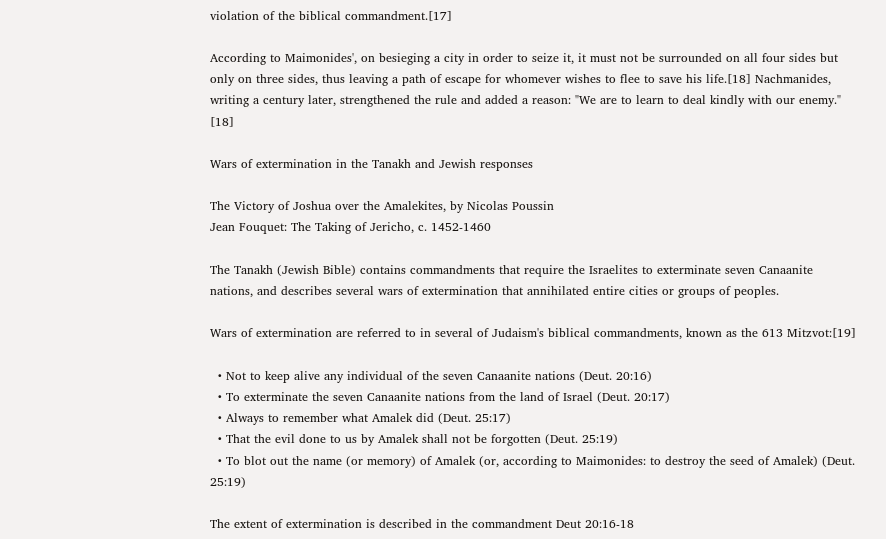violation of the biblical commandment.[17]

According to Maimonides', on besieging a city in order to seize it, it must not be surrounded on all four sides but only on three sides, thus leaving a path of escape for whomever wishes to flee to save his life.[18] Nachmanides, writing a century later, strengthened the rule and added a reason: "We are to learn to deal kindly with our enemy." [18]

Wars of extermination in the Tanakh and Jewish responses

The Victory of Joshua over the Amalekites, by Nicolas Poussin
Jean Fouquet: The Taking of Jericho, c. 1452-1460

The Tanakh (Jewish Bible) contains commandments that require the Israelites to exterminate seven Canaanite nations, and describes several wars of extermination that annihilated entire cities or groups of peoples.

Wars of extermination are referred to in several of Judaism's biblical commandments, known as the 613 Mitzvot:[19]

  • Not to keep alive any individual of the seven Canaanite nations (Deut. 20:16)
  • To exterminate the seven Canaanite nations from the land of Israel (Deut. 20:17)
  • Always to remember what Amalek did (Deut. 25:17)
  • That the evil done to us by Amalek shall not be forgotten (Deut. 25:19)
  • To blot out the name (or memory) of Amalek (or, according to Maimonides: to destroy the seed of Amalek) (Deut. 25:19)

The extent of extermination is described in the commandment Deut 20:16-18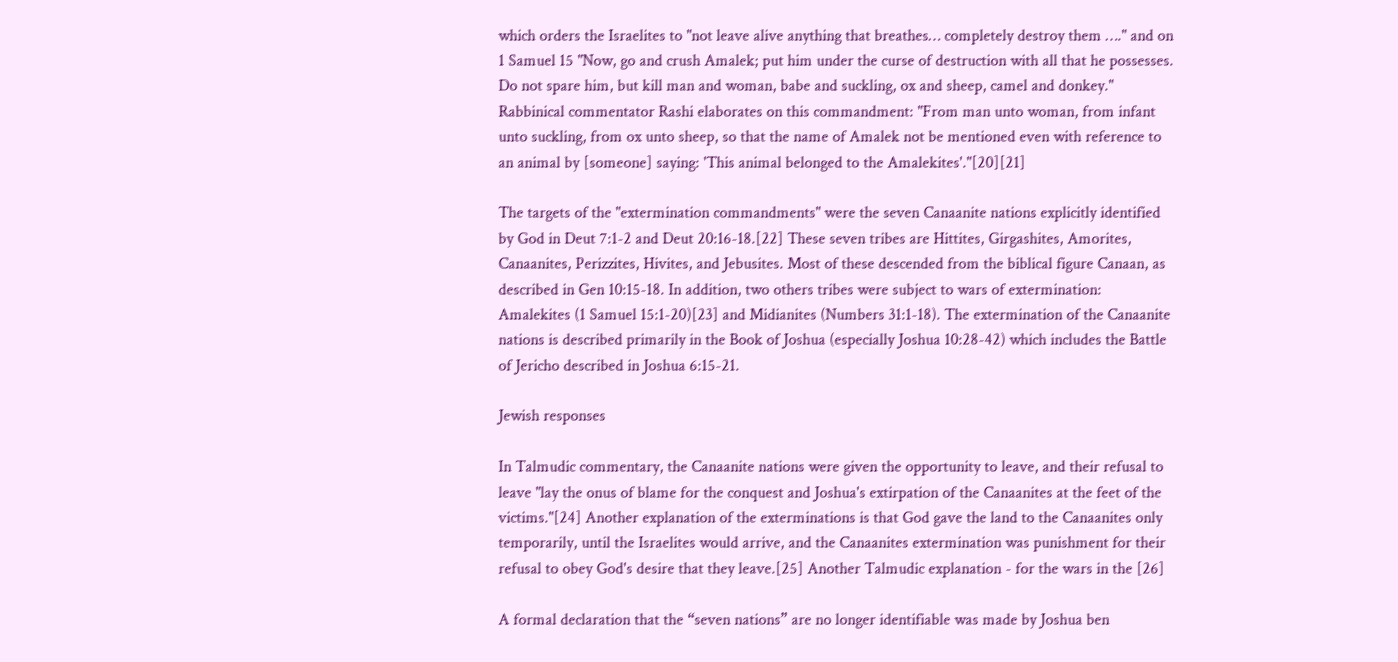which orders the Israelites to "not leave alive anything that breathes… completely destroy them …." and on 1 Samuel 15 "Now, go and crush Amalek; put him under the curse of destruction with all that he possesses. Do not spare him, but kill man and woman, babe and suckling, ox and sheep, camel and donkey." Rabbinical commentator Rashi elaborates on this commandment: "From man unto woman, from infant unto suckling, from ox unto sheep, so that the name of Amalek not be mentioned even with reference to an animal by [someone] saying: 'This animal belonged to the Amalekites'."[20][21]

The targets of the "extermination commandments" were the seven Canaanite nations explicitly identified by God in Deut 7:1-2 and Deut 20:16-18.[22] These seven tribes are Hittites, Girgashites, Amorites, Canaanites, Perizzites, Hivites, and Jebusites. Most of these descended from the biblical figure Canaan, as described in Gen 10:15-18. In addition, two others tribes were subject to wars of extermination: Amalekites (1 Samuel 15:1-20)[23] and Midianites (Numbers 31:1-18). The extermination of the Canaanite nations is described primarily in the Book of Joshua (especially Joshua 10:28-42) which includes the Battle of Jericho described in Joshua 6:15-21.

Jewish responses

In Talmudic commentary, the Canaanite nations were given the opportunity to leave, and their refusal to leave "lay the onus of blame for the conquest and Joshua's extirpation of the Canaanites at the feet of the victims."[24] Another explanation of the exterminations is that God gave the land to the Canaanites only temporarily, until the Israelites would arrive, and the Canaanites extermination was punishment for their refusal to obey God's desire that they leave.[25] Another Talmudic explanation - for the wars in the [26]

A formal declaration that the “seven nations” are no longer identifiable was made by Joshua ben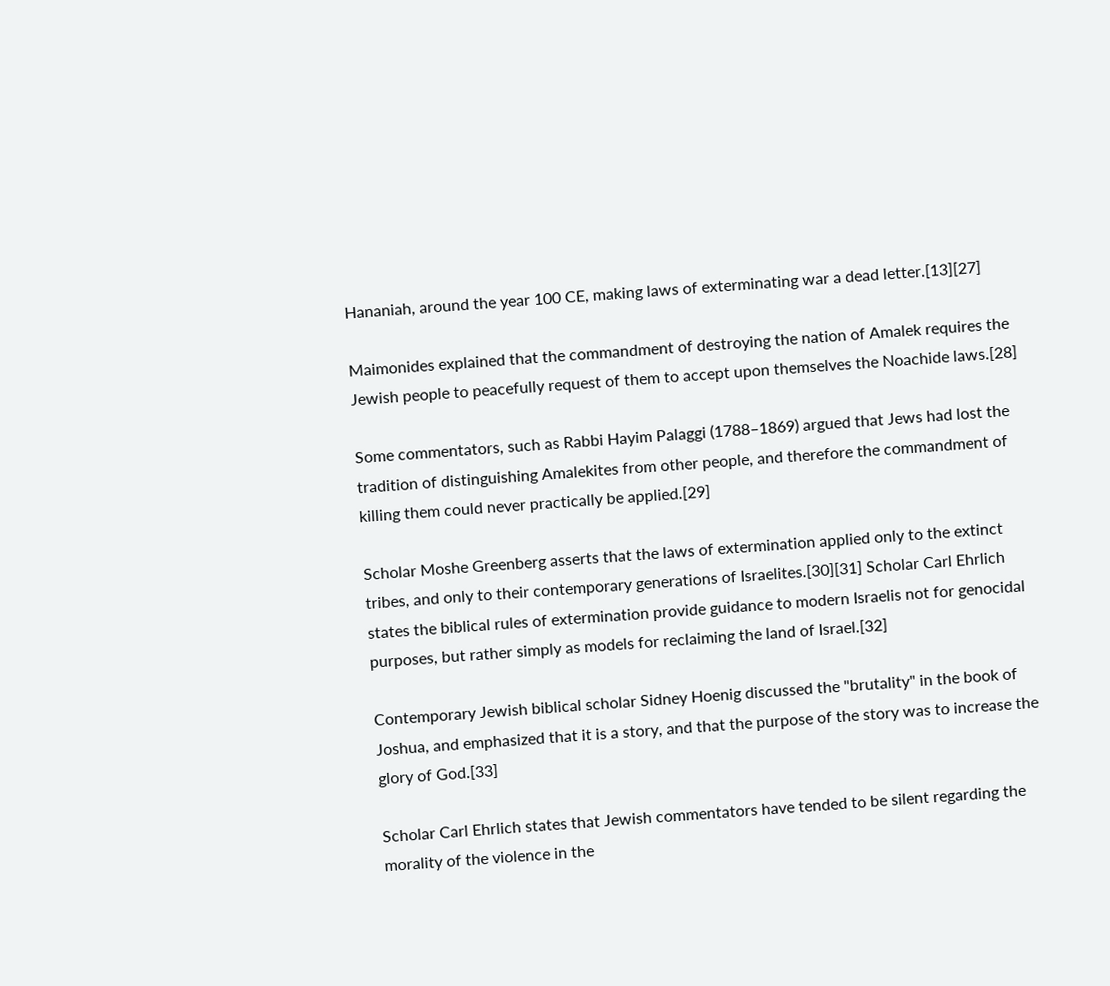Hananiah, around the year 100 CE, making laws of exterminating war a dead letter.[13][27]

Maimonides explained that the commandment of destroying the nation of Amalek requires the Jewish people to peacefully request of them to accept upon themselves the Noachide laws.[28]

Some commentators, such as Rabbi Hayim Palaggi (1788–1869) argued that Jews had lost the tradition of distinguishing Amalekites from other people, and therefore the commandment of killing them could never practically be applied.[29]

Scholar Moshe Greenberg asserts that the laws of extermination applied only to the extinct tribes, and only to their contemporary generations of Israelites.[30][31] Scholar Carl Ehrlich states the biblical rules of extermination provide guidance to modern Israelis not for genocidal purposes, but rather simply as models for reclaiming the land of Israel.[32]

Contemporary Jewish biblical scholar Sidney Hoenig discussed the "brutality" in the book of Joshua, and emphasized that it is a story, and that the purpose of the story was to increase the glory of God.[33]

Scholar Carl Ehrlich states that Jewish commentators have tended to be silent regarding the morality of the violence in the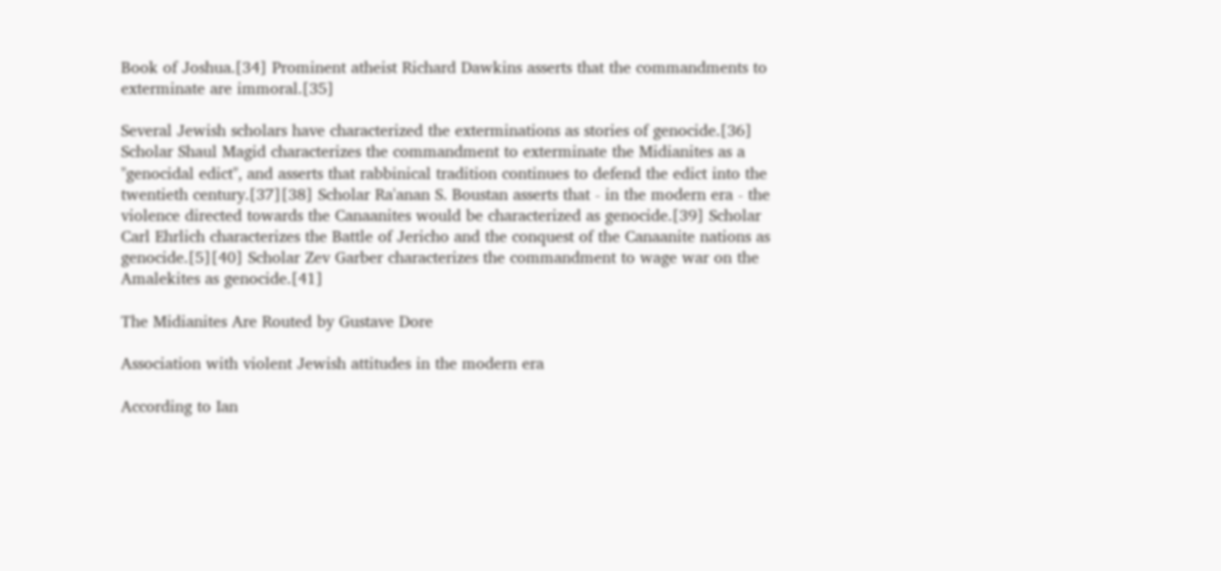Book of Joshua.[34] Prominent atheist Richard Dawkins asserts that the commandments to exterminate are immoral.[35]

Several Jewish scholars have characterized the exterminations as stories of genocide.[36] Scholar Shaul Magid characterizes the commandment to exterminate the Midianites as a "genocidal edict", and asserts that rabbinical tradition continues to defend the edict into the twentieth century.[37][38] Scholar Ra'anan S. Boustan asserts that - in the modern era - the violence directed towards the Canaanites would be characterized as genocide.[39] Scholar Carl Ehrlich characterizes the Battle of Jericho and the conquest of the Canaanite nations as genocide.[5][40] Scholar Zev Garber characterizes the commandment to wage war on the Amalekites as genocide.[41]

The Midianites Are Routed by Gustave Dore

Association with violent Jewish attitudes in the modern era

According to Ian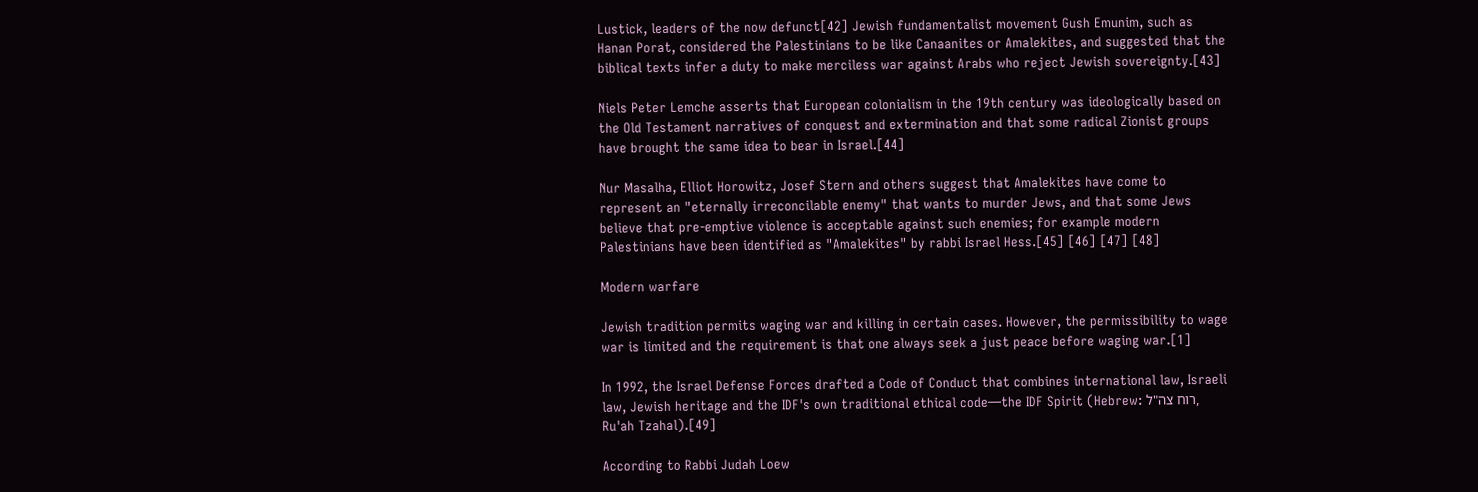Lustick, leaders of the now defunct[42] Jewish fundamentalist movement Gush Emunim, such as Hanan Porat, considered the Palestinians to be like Canaanites or Amalekites, and suggested that the biblical texts infer a duty to make merciless war against Arabs who reject Jewish sovereignty.[43]

Niels Peter Lemche asserts that European colonialism in the 19th century was ideologically based on the Old Testament narratives of conquest and extermination and that some radical Zionist groups have brought the same idea to bear in Israel.[44]

Nur Masalha, Elliot Horowitz, Josef Stern and others suggest that Amalekites have come to represent an "eternally irreconcilable enemy" that wants to murder Jews, and that some Jews believe that pre-emptive violence is acceptable against such enemies; for example modern Palestinians have been identified as "Amalekites" by rabbi Israel Hess.[45] [46] [47] [48]

Modern warfare

Jewish tradition permits waging war and killing in certain cases. However, the permissibility to wage war is limited and the requirement is that one always seek a just peace before waging war.[1]

In 1992, the Israel Defense Forces drafted a Code of Conduct that combines international law, Israeli law, Jewish heritage and the IDF's own traditional ethical code—the IDF Spirit (Hebrew: רוח צה"ל, Ru'ah Tzahal).[49]

According to Rabbi Judah Loew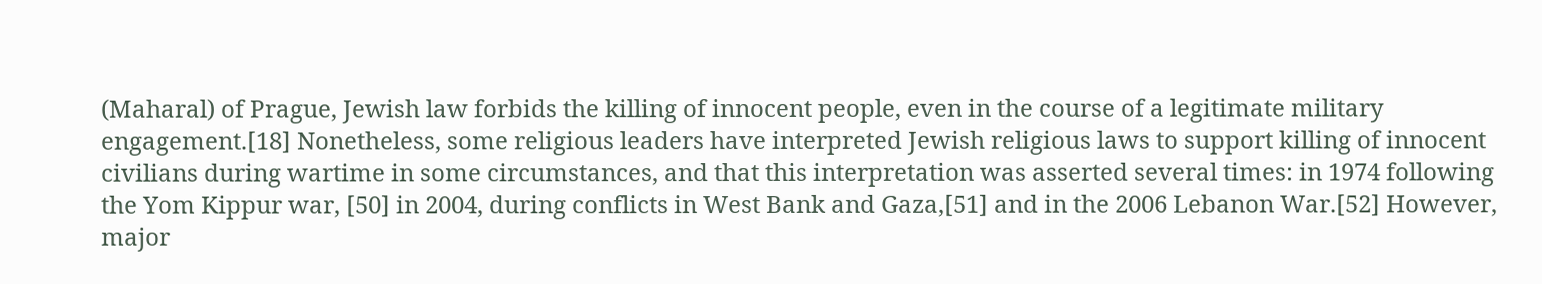(Maharal) of Prague, Jewish law forbids the killing of innocent people, even in the course of a legitimate military engagement.[18] Nonetheless, some religious leaders have interpreted Jewish religious laws to support killing of innocent civilians during wartime in some circumstances, and that this interpretation was asserted several times: in 1974 following the Yom Kippur war, [50] in 2004, during conflicts in West Bank and Gaza,[51] and in the 2006 Lebanon War.[52] However, major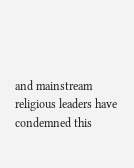and mainstream religious leaders have condemned this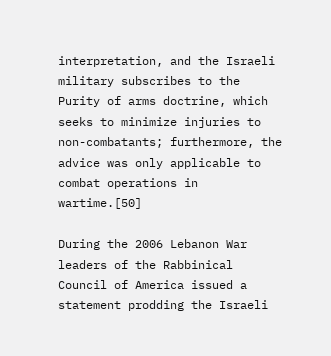interpretation, and the Israeli military subscribes to the Purity of arms doctrine, which seeks to minimize injuries to non-combatants; furthermore, the advice was only applicable to combat operations in wartime.[50]

During the 2006 Lebanon War leaders of the Rabbinical Council of America issued a statement prodding the Israeli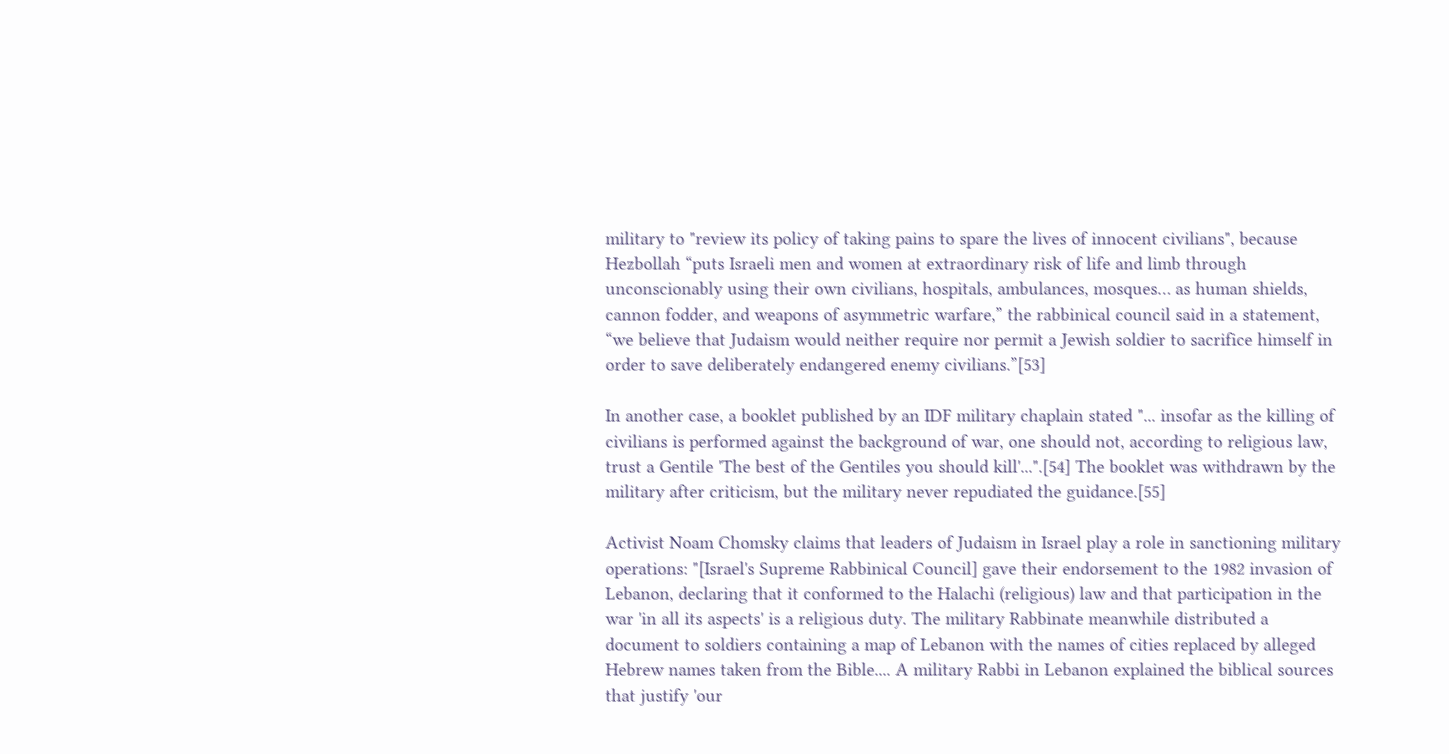military to "review its policy of taking pains to spare the lives of innocent civilians", because Hezbollah “puts Israeli men and women at extraordinary risk of life and limb through unconscionably using their own civilians, hospitals, ambulances, mosques… as human shields, cannon fodder, and weapons of asymmetric warfare,” the rabbinical council said in a statement, “we believe that Judaism would neither require nor permit a Jewish soldier to sacrifice himself in order to save deliberately endangered enemy civilians.”[53]

In another case, a booklet published by an IDF military chaplain stated "... insofar as the killing of civilians is performed against the background of war, one should not, according to religious law, trust a Gentile 'The best of the Gentiles you should kill'...".[54] The booklet was withdrawn by the military after criticism, but the military never repudiated the guidance.[55]

Activist Noam Chomsky claims that leaders of Judaism in Israel play a role in sanctioning military operations: "[Israel's Supreme Rabbinical Council] gave their endorsement to the 1982 invasion of Lebanon, declaring that it conformed to the Halachi (religious) law and that participation in the war 'in all its aspects' is a religious duty. The military Rabbinate meanwhile distributed a document to soldiers containing a map of Lebanon with the names of cities replaced by alleged Hebrew names taken from the Bible.... A military Rabbi in Lebanon explained the biblical sources that justify 'our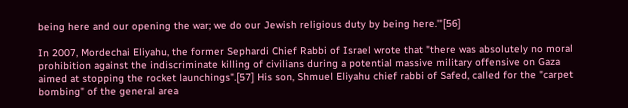being here and our opening the war; we do our Jewish religious duty by being here.'"[56]

In 2007, Mordechai Eliyahu, the former Sephardi Chief Rabbi of Israel wrote that "there was absolutely no moral prohibition against the indiscriminate killing of civilians during a potential massive military offensive on Gaza aimed at stopping the rocket launchings".[57] His son, Shmuel Eliyahu chief rabbi of Safed, called for the "carpet bombing" of the general area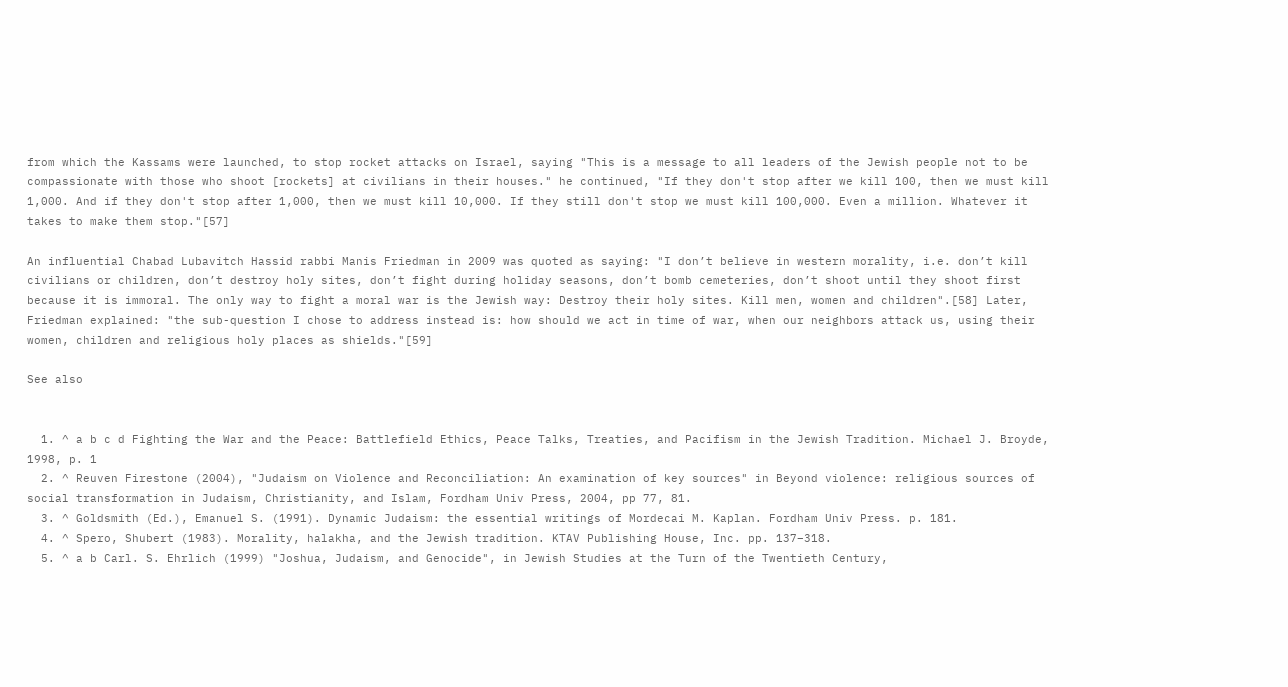from which the Kassams were launched, to stop rocket attacks on Israel, saying "This is a message to all leaders of the Jewish people not to be compassionate with those who shoot [rockets] at civilians in their houses." he continued, "If they don't stop after we kill 100, then we must kill 1,000. And if they don't stop after 1,000, then we must kill 10,000. If they still don't stop we must kill 100,000. Even a million. Whatever it takes to make them stop."[57]

An influential Chabad Lubavitch Hassid rabbi Manis Friedman in 2009 was quoted as saying: "I don’t believe in western morality, i.e. don’t kill civilians or children, don’t destroy holy sites, don’t fight during holiday seasons, don’t bomb cemeteries, don’t shoot until they shoot first because it is immoral. The only way to fight a moral war is the Jewish way: Destroy their holy sites. Kill men, women and children".[58] Later, Friedman explained: "the sub-question I chose to address instead is: how should we act in time of war, when our neighbors attack us, using their women, children and religious holy places as shields."[59]

See also


  1. ^ a b c d Fighting the War and the Peace: Battlefield Ethics, Peace Talks, Treaties, and Pacifism in the Jewish Tradition. Michael J. Broyde, 1998, p. 1
  2. ^ Reuven Firestone (2004), "Judaism on Violence and Reconciliation: An examination of key sources" in Beyond violence: religious sources of social transformation in Judaism, Christianity, and Islam, Fordham Univ Press, 2004, pp 77, 81.
  3. ^ Goldsmith (Ed.), Emanuel S. (1991). Dynamic Judaism: the essential writings of Mordecai M. Kaplan. Fordham Univ Press. p. 181.
  4. ^ Spero, Shubert (1983). Morality, halakha, and the Jewish tradition. KTAV Publishing House, Inc. pp. 137–318.
  5. ^ a b Carl. S. Ehrlich (1999) "Joshua, Judaism, and Genocide", in Jewish Studies at the Turn of the Twentieth Century,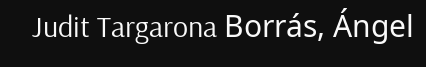Judit Targarona Borrás, Ángel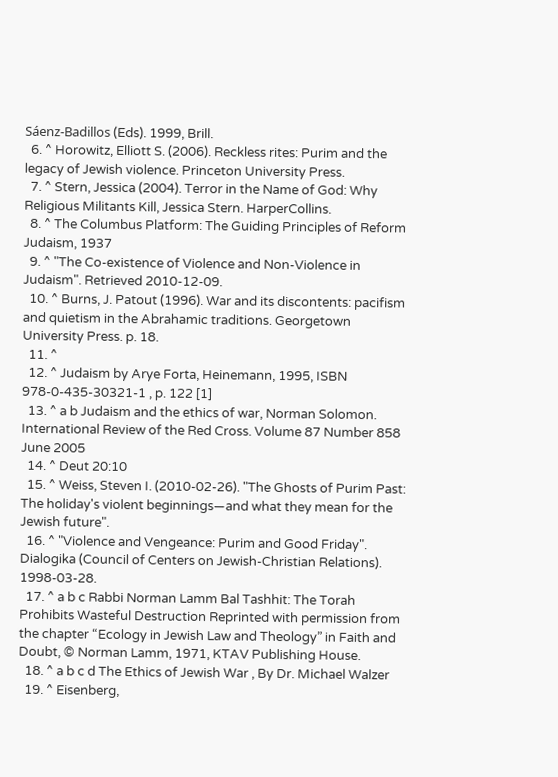Sáenz-Badillos (Eds). 1999, Brill.
  6. ^ Horowitz, Elliott S. (2006). Reckless rites: Purim and the legacy of Jewish violence. Princeton University Press.
  7. ^ Stern, Jessica (2004). Terror in the Name of God: Why Religious Militants Kill, Jessica Stern. HarperCollins.
  8. ^ The Columbus Platform: The Guiding Principles of Reform Judaism, 1937
  9. ^ "The Co-existence of Violence and Non-Violence in Judaism". Retrieved 2010-12-09.
  10. ^ Burns, J. Patout (1996). War and its discontents: pacifism and quietism in the Abrahamic traditions. Georgetown University Press. p. 18.
  11. ^
  12. ^ Judaism by Arye Forta, Heinemann, 1995, ISBN 978-0-435-30321-1 , p. 122 [1]
  13. ^ a b Judaism and the ethics of war, Norman Solomon. International Review of the Red Cross. Volume 87 Number 858 June 2005
  14. ^ Deut 20:10
  15. ^ Weiss, Steven I. (2010-02-26). "The Ghosts of Purim Past: The holiday's violent beginnings—and what they mean for the Jewish future".
  16. ^ "Violence and Vengeance: Purim and Good Friday". Dialogika (Council of Centers on Jewish-Christian Relations). 1998-03-28.
  17. ^ a b c Rabbi Norman Lamm Bal Tashhit: The Torah Prohibits Wasteful Destruction Reprinted with permission from the chapter “Ecology in Jewish Law and Theology” in Faith and Doubt, © Norman Lamm, 1971, KTAV Publishing House.
  18. ^ a b c d The Ethics of Jewish War , By Dr. Michael Walzer
  19. ^ Eisenberg,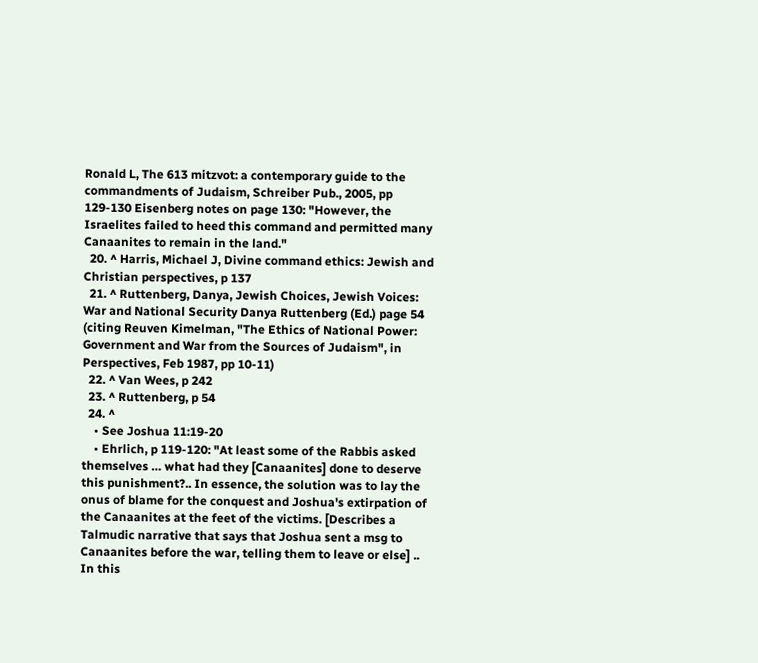Ronald L, The 613 mitzvot: a contemporary guide to the commandments of Judaism, Schreiber Pub., 2005, pp 129-130 Eisenberg notes on page 130: "However, the Israelites failed to heed this command and permitted many Canaanites to remain in the land."
  20. ^ Harris, Michael J, Divine command ethics: Jewish and Christian perspectives, p 137
  21. ^ Ruttenberg, Danya, Jewish Choices, Jewish Voices: War and National Security Danya Ruttenberg (Ed.) page 54 (citing Reuven Kimelman, "The Ethics of National Power: Government and War from the Sources of Judaism", in Perspectives, Feb 1987, pp 10-11)
  22. ^ Van Wees, p 242
  23. ^ Ruttenberg, p 54
  24. ^
    • See Joshua 11:19-20
    • Ehrlich, p 119-120: "At least some of the Rabbis asked themselves … what had they [Canaanites] done to deserve this punishment?.. In essence, the solution was to lay the onus of blame for the conquest and Joshua's extirpation of the Canaanites at the feet of the victims. [Describes a Talmudic narrative that says that Joshua sent a msg to Canaanites before the war, telling them to leave or else] .. In this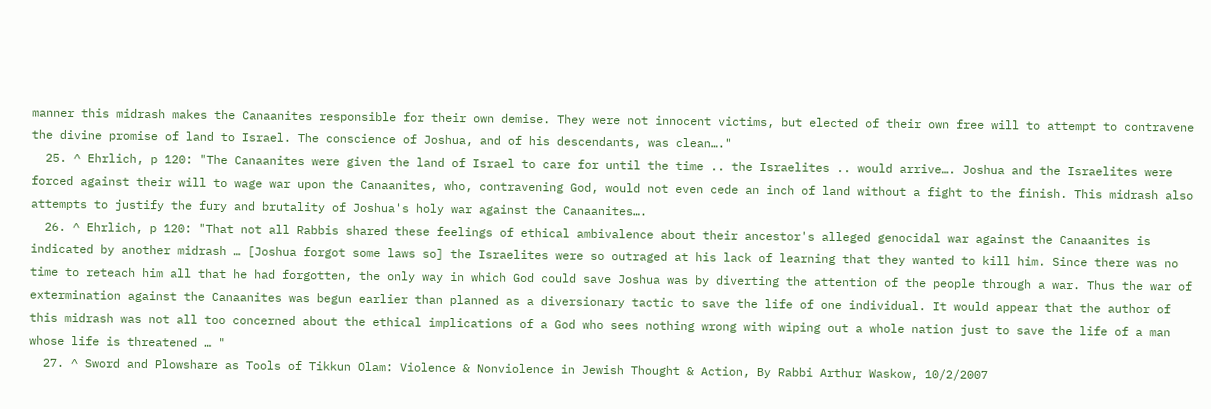manner this midrash makes the Canaanites responsible for their own demise. They were not innocent victims, but elected of their own free will to attempt to contravene the divine promise of land to Israel. The conscience of Joshua, and of his descendants, was clean…."
  25. ^ Ehrlich, p 120: "The Canaanites were given the land of Israel to care for until the time .. the Israelites .. would arrive…. Joshua and the Israelites were forced against their will to wage war upon the Canaanites, who, contravening God, would not even cede an inch of land without a fight to the finish. This midrash also attempts to justify the fury and brutality of Joshua's holy war against the Canaanites….
  26. ^ Ehrlich, p 120: "That not all Rabbis shared these feelings of ethical ambivalence about their ancestor's alleged genocidal war against the Canaanites is indicated by another midrash … [Joshua forgot some laws so] the Israelites were so outraged at his lack of learning that they wanted to kill him. Since there was no time to reteach him all that he had forgotten, the only way in which God could save Joshua was by diverting the attention of the people through a war. Thus the war of extermination against the Canaanites was begun earlier than planned as a diversionary tactic to save the life of one individual. It would appear that the author of this midrash was not all too concerned about the ethical implications of a God who sees nothing wrong with wiping out a whole nation just to save the life of a man whose life is threatened … "
  27. ^ Sword and Plowshare as Tools of Tikkun Olam: Violence & Nonviolence in Jewish Thought & Action, By Rabbi Arthur Waskow, 10/2/2007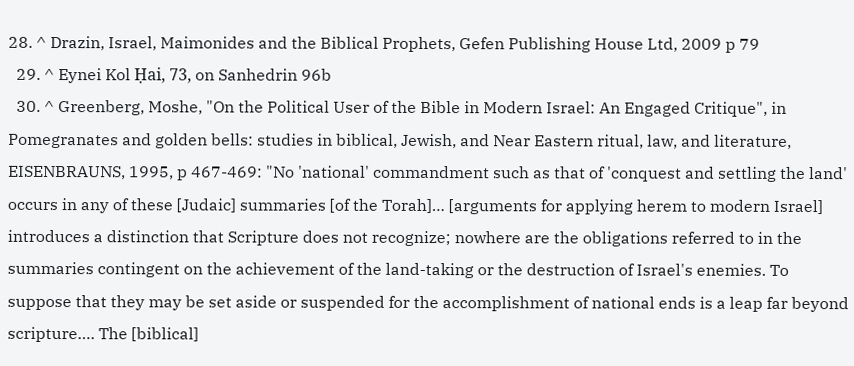28. ^ Drazin, Israel, Maimonides and the Biblical Prophets, Gefen Publishing House Ltd, 2009 p 79
  29. ^ Eynei Kol Ḥai, 73, on Sanhedrin 96b
  30. ^ Greenberg, Moshe, "On the Political User of the Bible in Modern Israel: An Engaged Critique", in Pomegranates and golden bells: studies in biblical, Jewish, and Near Eastern ritual, law, and literature, EISENBRAUNS, 1995, p 467-469: "No 'national' commandment such as that of 'conquest and settling the land' occurs in any of these [Judaic] summaries [of the Torah]… [arguments for applying herem to modern Israel] introduces a distinction that Scripture does not recognize; nowhere are the obligations referred to in the summaries contingent on the achievement of the land-taking or the destruction of Israel's enemies. To suppose that they may be set aside or suspended for the accomplishment of national ends is a leap far beyond scripture…. The [biblical]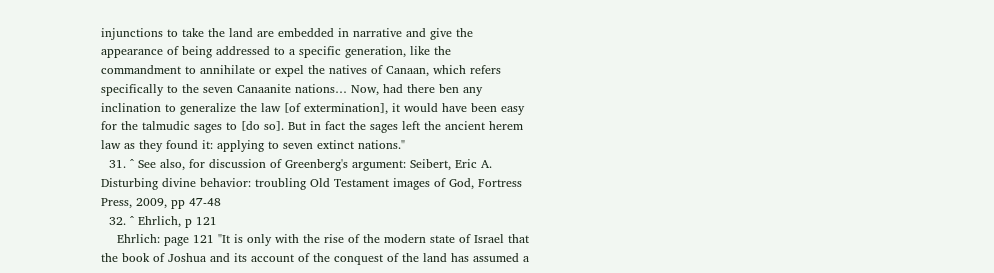injunctions to take the land are embedded in narrative and give the appearance of being addressed to a specific generation, like the commandment to annihilate or expel the natives of Canaan, which refers specifically to the seven Canaanite nations… Now, had there ben any inclination to generalize the law [of extermination], it would have been easy for the talmudic sages to [do so]. But in fact the sages left the ancient herem law as they found it: applying to seven extinct nations."
  31. ^ See also, for discussion of Greenberg's argument: Seibert, Eric A. Disturbing divine behavior: troubling Old Testament images of God, Fortress Press, 2009, pp 47-48
  32. ^ Ehrlich, p 121
    Ehrlich: page 121 "It is only with the rise of the modern state of Israel that the book of Joshua and its account of the conquest of the land has assumed a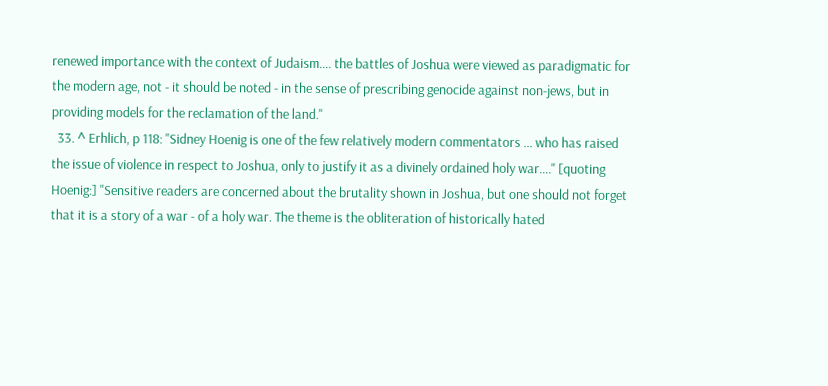renewed importance with the context of Judaism…. the battles of Joshua were viewed as paradigmatic for the modern age, not - it should be noted - in the sense of prescribing genocide against non-jews, but in providing models for the reclamation of the land."
  33. ^ Erhlich, p 118: "Sidney Hoenig is one of the few relatively modern commentators … who has raised the issue of violence in respect to Joshua, only to justify it as a divinely ordained holy war…." [quoting Hoenig:] "Sensitive readers are concerned about the brutality shown in Joshua, but one should not forget that it is a story of a war - of a holy war. The theme is the obliteration of historically hated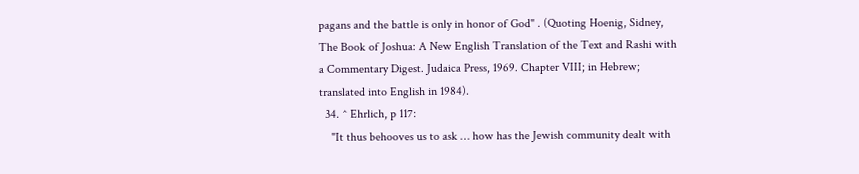pagans and the battle is only in honor of God" . (Quoting Hoenig, Sidney, The Book of Joshua: A New English Translation of the Text and Rashi with a Commentary Digest. Judaica Press, 1969. Chapter VIII; in Hebrew; translated into English in 1984).
  34. ^ Ehrlich, p 117:
    "It thus behooves us to ask … how has the Jewish community dealt with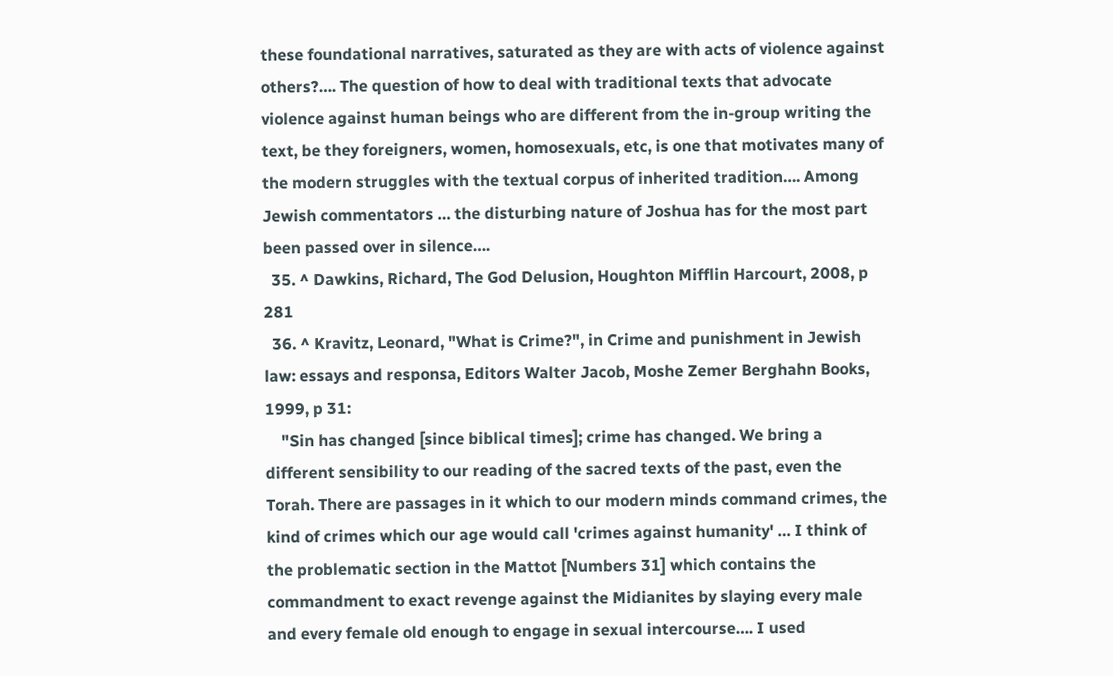these foundational narratives, saturated as they are with acts of violence against others?…. The question of how to deal with traditional texts that advocate violence against human beings who are different from the in-group writing the text, be they foreigners, women, homosexuals, etc, is one that motivates many of the modern struggles with the textual corpus of inherited tradition…. Among Jewish commentators … the disturbing nature of Joshua has for the most part been passed over in silence….
  35. ^ Dawkins, Richard, The God Delusion, Houghton Mifflin Harcourt, 2008, p 281
  36. ^ Kravitz, Leonard, "What is Crime?", in Crime and punishment in Jewish law: essays and responsa, Editors Walter Jacob, Moshe Zemer Berghahn Books, 1999, p 31:
    "Sin has changed [since biblical times]; crime has changed. We bring a different sensibility to our reading of the sacred texts of the past, even the Torah. There are passages in it which to our modern minds command crimes, the kind of crimes which our age would call 'crimes against humanity' … I think of the problematic section in the Mattot [Numbers 31] which contains the commandment to exact revenge against the Midianites by slaying every male and every female old enough to engage in sexual intercourse…. I used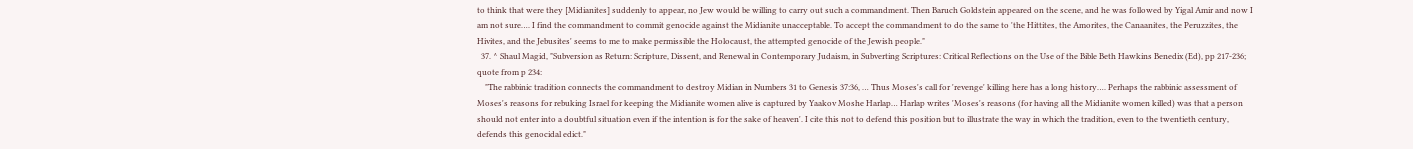to think that were they [Midianites] suddenly to appear, no Jew would be willing to carry out such a commandment. Then Baruch Goldstein appeared on the scene, and he was followed by Yigal Amir and now I am not sure…. I find the commandment to commit genocide against the Midianite unacceptable. To accept the commandment to do the same to 'the Hittites, the Amorites, the Canaanites, the Peruzzites, the Hivites, and the Jebusites' seems to me to make permissible the Holocaust, the attempted genocide of the Jewish people."
  37. ^ Shaul Magid, "Subversion as Return: Scripture, Dissent, and Renewal in Contemporary Judaism, in Subverting Scriptures: Critical Reflections on the Use of the Bible Beth Hawkins Benedix (Ed), pp 217-236; quote from p 234:
    "The rabbinic tradition connects the commandment to destroy Midian in Numbers 31 to Genesis 37:36, … Thus Moses's call for 'revenge' killing here has a long history…. Perhaps the rabbinic assessment of Moses's reasons for rebuking Israel for keeping the Midianite women alive is captured by Yaakov Moshe Harlap… Harlap writes 'Moses's reasons (for having all the Midianite women killed) was that a person should not enter into a doubtful situation even if the intention is for the sake of heaven'. I cite this not to defend this position but to illustrate the way in which the tradition, even to the twentieth century, defends this genocidal edict."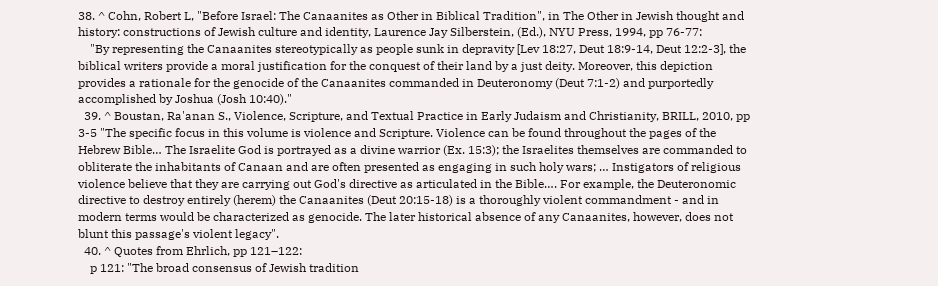38. ^ Cohn, Robert L, "Before Israel: The Canaanites as Other in Biblical Tradition", in The Other in Jewish thought and history: constructions of Jewish culture and identity, Laurence Jay Silberstein, (Ed.), NYU Press, 1994, pp 76-77:
    "By representing the Canaanites stereotypically as people sunk in depravity [Lev 18:27, Deut 18:9-14, Deut 12:2-3], the biblical writers provide a moral justification for the conquest of their land by a just deity. Moreover, this depiction provides a rationale for the genocide of the Canaanites commanded in Deuteronomy (Deut 7:1-2) and purportedly accomplished by Joshua (Josh 10:40)."
  39. ^ Boustan, Ra'anan S., Violence, Scripture, and Textual Practice in Early Judaism and Christianity, BRILL, 2010, pp 3-5 "The specific focus in this volume is violence and Scripture. Violence can be found throughout the pages of the Hebrew Bible… The Israelite God is portrayed as a divine warrior (Ex. 15:3); the Israelites themselves are commanded to obliterate the inhabitants of Canaan and are often presented as engaging in such holy wars; … Instigators of religious violence believe that they are carrying out God's directive as articulated in the Bible…. For example, the Deuteronomic directive to destroy entirely (herem) the Canaanites (Deut 20:15-18) is a thoroughly violent commandment - and in modern terms would be characterized as genocide. The later historical absence of any Canaanites, however, does not blunt this passage's violent legacy".
  40. ^ Quotes from Ehrlich, pp 121–122:
    p 121: "The broad consensus of Jewish tradition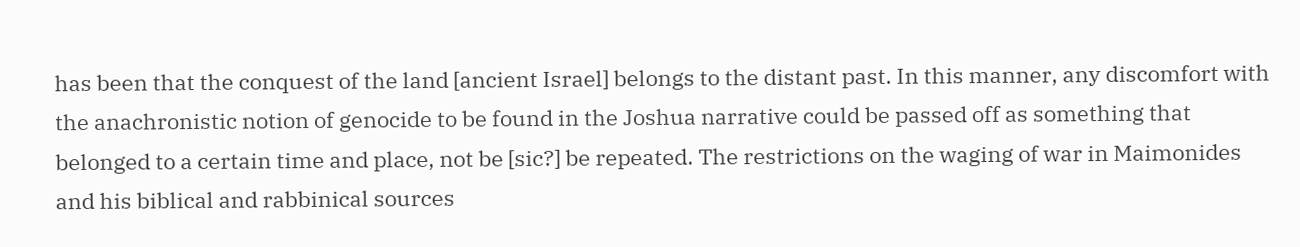has been that the conquest of the land [ancient Israel] belongs to the distant past. In this manner, any discomfort with the anachronistic notion of genocide to be found in the Joshua narrative could be passed off as something that belonged to a certain time and place, not be [sic?] be repeated. The restrictions on the waging of war in Maimonides and his biblical and rabbinical sources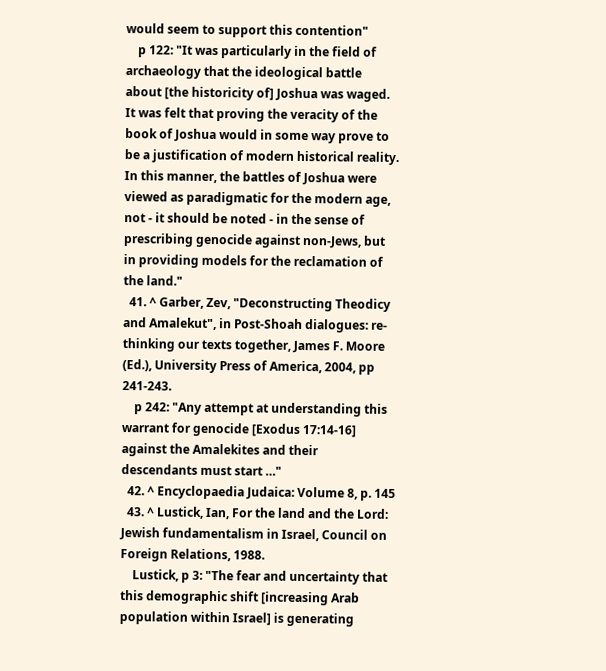would seem to support this contention"
    p 122: "It was particularly in the field of archaeology that the ideological battle about [the historicity of] Joshua was waged. It was felt that proving the veracity of the book of Joshua would in some way prove to be a justification of modern historical reality. In this manner, the battles of Joshua were viewed as paradigmatic for the modern age, not - it should be noted - in the sense of prescribing genocide against non-Jews, but in providing models for the reclamation of the land."
  41. ^ Garber, Zev, "Deconstructing Theodicy and Amalekut", in Post-Shoah dialogues: re-thinking our texts together, James F. Moore (Ed.), University Press of America, 2004, pp 241-243.
    p 242: "Any attempt at understanding this warrant for genocide [Exodus 17:14-16] against the Amalekites and their descendants must start …"
  42. ^ Encyclopaedia Judaica: Volume 8, p. 145
  43. ^ Lustick, Ian, For the land and the Lord: Jewish fundamentalism in Israel, Council on Foreign Relations, 1988.
    Lustick, p 3: "The fear and uncertainty that this demographic shift [increasing Arab population within Israel] is generating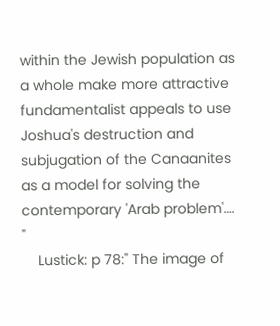within the Jewish population as a whole make more attractive fundamentalist appeals to use Joshua's destruction and subjugation of the Canaanites as a model for solving the contemporary 'Arab problem'…. "
    Lustick: p 78:" The image of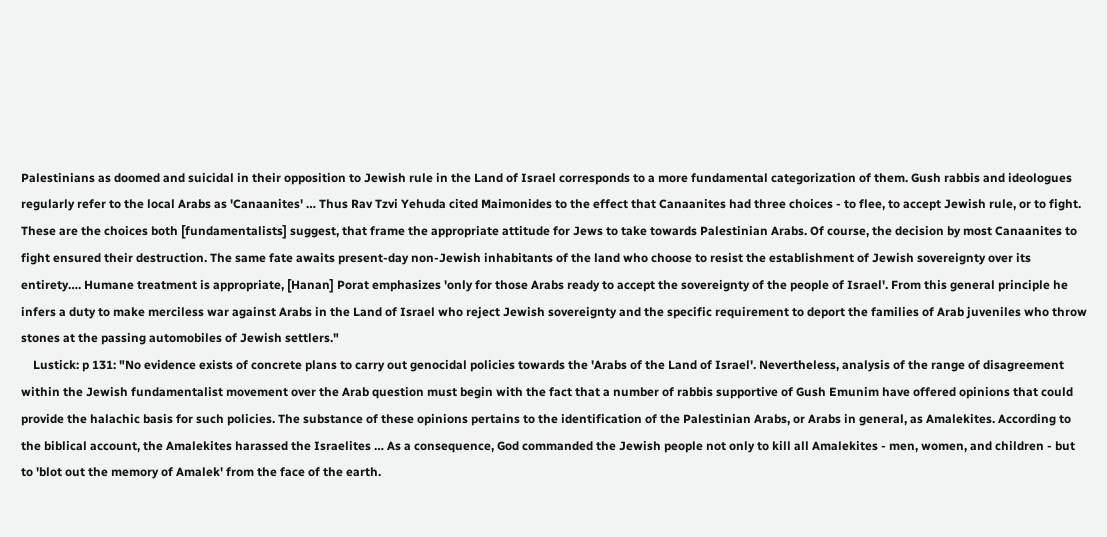Palestinians as doomed and suicidal in their opposition to Jewish rule in the Land of Israel corresponds to a more fundamental categorization of them. Gush rabbis and ideologues regularly refer to the local Arabs as 'Canaanites' … Thus Rav Tzvi Yehuda cited Maimonides to the effect that Canaanites had three choices - to flee, to accept Jewish rule, or to fight. These are the choices both [fundamentalists] suggest, that frame the appropriate attitude for Jews to take towards Palestinian Arabs. Of course, the decision by most Canaanites to fight ensured their destruction. The same fate awaits present-day non-Jewish inhabitants of the land who choose to resist the establishment of Jewish sovereignty over its entirety…. Humane treatment is appropriate, [Hanan] Porat emphasizes 'only for those Arabs ready to accept the sovereignty of the people of Israel'. From this general principle he infers a duty to make merciless war against Arabs in the Land of Israel who reject Jewish sovereignty and the specific requirement to deport the families of Arab juveniles who throw stones at the passing automobiles of Jewish settlers."
    Lustick: p 131: "No evidence exists of concrete plans to carry out genocidal policies towards the 'Arabs of the Land of Israel'. Nevertheless, analysis of the range of disagreement within the Jewish fundamentalist movement over the Arab question must begin with the fact that a number of rabbis supportive of Gush Emunim have offered opinions that could provide the halachic basis for such policies. The substance of these opinions pertains to the identification of the Palestinian Arabs, or Arabs in general, as Amalekites. According to the biblical account, the Amalekites harassed the Israelites … As a consequence, God commanded the Jewish people not only to kill all Amalekites - men, women, and children - but to 'blot out the memory of Amalek' from the face of the earth.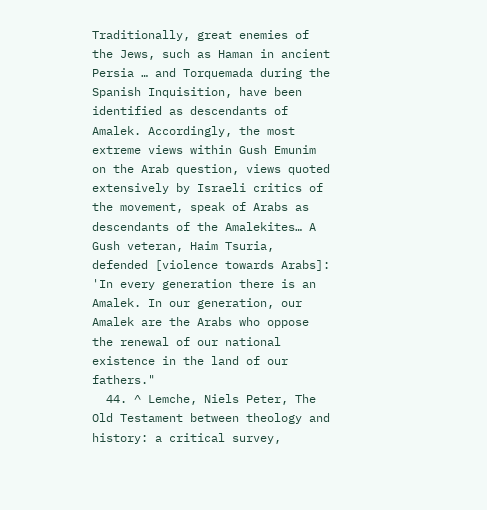Traditionally, great enemies of the Jews, such as Haman in ancient Persia … and Torquemada during the Spanish Inquisition, have been identified as descendants of Amalek. Accordingly, the most extreme views within Gush Emunim on the Arab question, views quoted extensively by Israeli critics of the movement, speak of Arabs as descendants of the Amalekites… A Gush veteran, Haim Tsuria, defended [violence towards Arabs]: 'In every generation there is an Amalek. In our generation, our Amalek are the Arabs who oppose the renewal of our national existence in the land of our fathers."
  44. ^ Lemche, Niels Peter, The Old Testament between theology and history: a critical survey,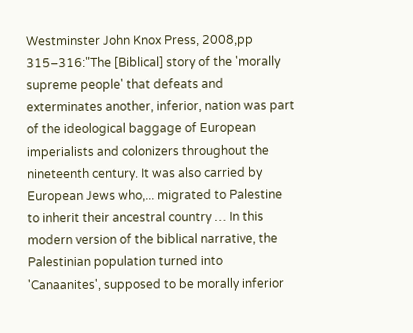Westminster John Knox Press, 2008,pp 315–316:"The [Biblical] story of the 'morally supreme people' that defeats and exterminates another, inferior, nation was part of the ideological baggage of European imperialists and colonizers throughout the nineteenth century. It was also carried by European Jews who,... migrated to Palestine to inherit their ancestral country … In this modern version of the biblical narrative, the Palestinian population turned into 'Canaanites', supposed to be morally inferior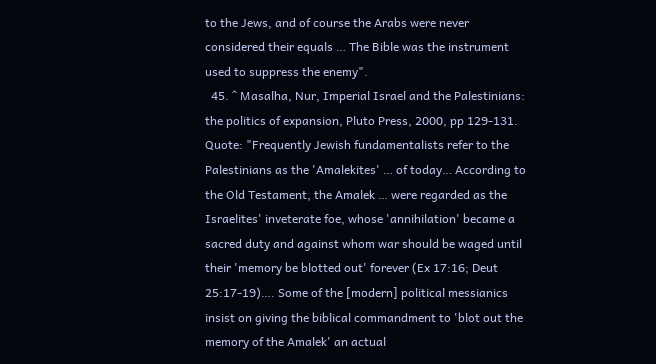to the Jews, and of course the Arabs were never considered their equals … The Bible was the instrument used to suppress the enemy".
  45. ^ Masalha, Nur, Imperial Israel and the Palestinians: the politics of expansion, Pluto Press, 2000, pp 129-131. Quote: "Frequently Jewish fundamentalists refer to the Palestinians as the 'Amalekites' … of today… According to the Old Testament, the Amalek … were regarded as the Israelites' inveterate foe, whose 'annihilation' became a sacred duty and against whom war should be waged until their 'memory be blotted out' forever (Ex 17:16; Deut 25:17-19)…. Some of the [modern] political messianics insist on giving the biblical commandment to 'blot out the memory of the Amalek' an actual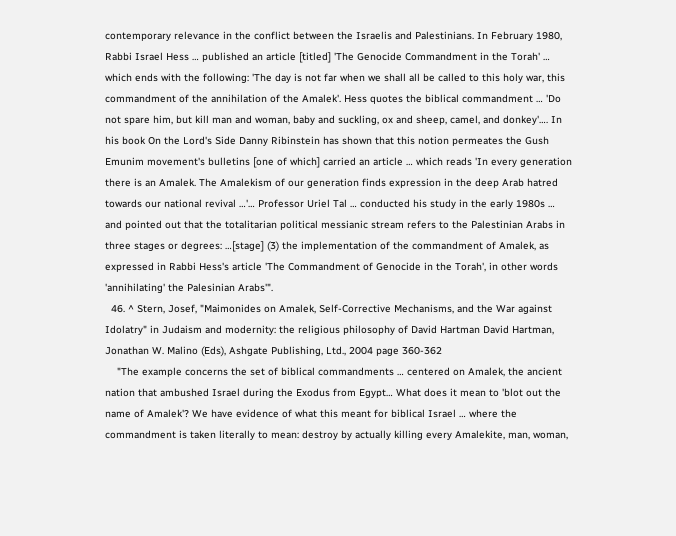contemporary relevance in the conflict between the Israelis and Palestinians. In February 1980, Rabbi Israel Hess … published an article [titled] 'The Genocide Commandment in the Torah' … which ends with the following: 'The day is not far when we shall all be called to this holy war, this commandment of the annihilation of the Amalek'. Hess quotes the biblical commandment … 'Do not spare him, but kill man and woman, baby and suckling, ox and sheep, camel, and donkey'…. In his book On the Lord's Side Danny Ribinstein has shown that this notion permeates the Gush Emunim movement's bulletins [one of which] carried an article … which reads 'In every generation there is an Amalek. The Amalekism of our generation finds expression in the deep Arab hatred towards our national revival …'… Professor Uriel Tal … conducted his study in the early 1980s … and pointed out that the totalitarian political messianic stream refers to the Palestinian Arabs in three stages or degrees: …[stage] (3) the implementation of the commandment of Amalek, as expressed in Rabbi Hess's article 'The Commandment of Genocide in the Torah', in other words 'annihilating' the Palesinian Arabs'".
  46. ^ Stern, Josef, "Maimonides on Amalek, Self-Corrective Mechanisms, and the War against Idolatry" in Judaism and modernity: the religious philosophy of David Hartman David Hartman, Jonathan W. Malino (Eds), Ashgate Publishing, Ltd., 2004 page 360-362
    "The example concerns the set of biblical commandments … centered on Amalek, the ancient nation that ambushed Israel during the Exodus from Egypt… What does it mean to 'blot out the name of Amalek'? We have evidence of what this meant for biblical Israel … where the commandment is taken literally to mean: destroy by actually killing every Amalekite, man, woman,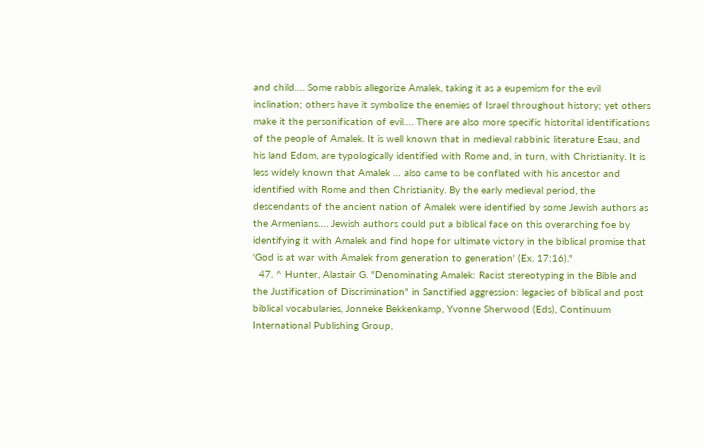and child…. Some rabbis allegorize Amalek, taking it as a eupemism for the evil inclination; others have it symbolize the enemies of Israel throughout history; yet others make it the personification of evil…. There are also more specific historital identifications of the people of Amalek. It is well known that in medieval rabbinic literature Esau, and his land Edom, are typologically identified with Rome and, in turn, with Christianity. It is less widely known that Amalek … also came to be conflated with his ancestor and identified with Rome and then Christianity. By the early medieval period, the descendants of the ancient nation of Amalek were identified by some Jewish authors as the Armenians…. Jewish authors could put a biblical face on this overarching foe by identifying it with Amalek and find hope for ultimate victory in the biblical promise that 'God is at war with Amalek from generation to generation' (Ex. 17:16)."
  47. ^ Hunter, Alastair G. "Denominating Amalek: Racist stereotyping in the Bible and the Justification of Discrimination" in Sanctified aggression: legacies of biblical and post biblical vocabularies, Jonneke Bekkenkamp, Yvonne Sherwood (Eds), Continuum International Publishing Group,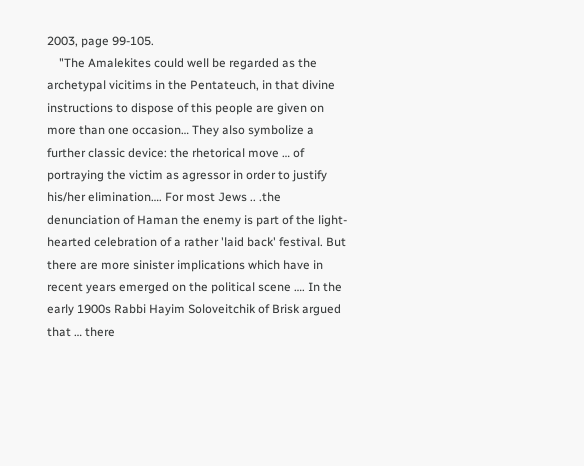2003, page 99-105.
    "The Amalekites could well be regarded as the archetypal vicitims in the Pentateuch, in that divine instructions to dispose of this people are given on more than one occasion… They also symbolize a further classic device: the rhetorical move … of portraying the victim as agressor in order to justify his/her elimination…. For most Jews .. .the denunciation of Haman the enemy is part of the light-hearted celebration of a rather 'laid back' festival. But there are more sinister implications which have in recent years emerged on the political scene …. In the early 1900s Rabbi Hayim Soloveitchik of Brisk argued that … there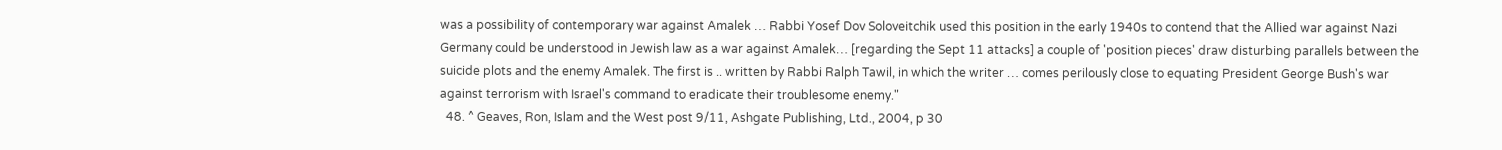was a possibility of contemporary war against Amalek … Rabbi Yosef Dov Soloveitchik used this position in the early 1940s to contend that the Allied war against Nazi Germany could be understood in Jewish law as a war against Amalek… [regarding the Sept 11 attacks] a couple of 'position pieces' draw disturbing parallels between the suicide plots and the enemy Amalek. The first is .. written by Rabbi Ralph Tawil, in which the writer … comes perilously close to equating President George Bush's war against terrorism with Israel's command to eradicate their troublesome enemy."
  48. ^ Geaves, Ron, Islam and the West post 9/11, Ashgate Publishing, Ltd., 2004, p 30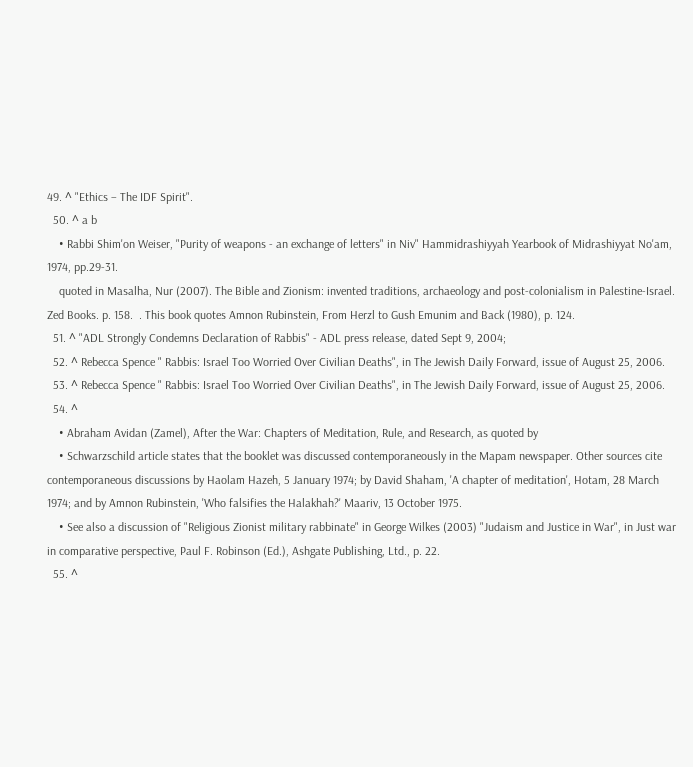49. ^ "Ethics – The IDF Spirit".
  50. ^ a b
    • Rabbi Shim'on Weiser, "Purity of weapons - an exchange of letters" in Niv" Hammidrashiyyah Yearbook of Midrashiyyat No'am, 1974, pp.29-31.
    quoted in Masalha, Nur (2007). The Bible and Zionism: invented traditions, archaeology and post-colonialism in Palestine-Israel. Zed Books. p. 158.  . This book quotes Amnon Rubinstein, From Herzl to Gush Emunim and Back (1980), p. 124.
  51. ^ "ADL Strongly Condemns Declaration of Rabbis" - ADL press release, dated Sept 9, 2004;
  52. ^ Rebecca Spence " Rabbis: Israel Too Worried Over Civilian Deaths", in The Jewish Daily Forward, issue of August 25, 2006.
  53. ^ Rebecca Spence " Rabbis: Israel Too Worried Over Civilian Deaths", in The Jewish Daily Forward, issue of August 25, 2006.
  54. ^
    • Abraham Avidan (Zamel), After the War: Chapters of Meditation, Rule, and Research, as quoted by
    • Schwarzschild article states that the booklet was discussed contemporaneously in the Mapam newspaper. Other sources cite contemporaneous discussions by Haolam Hazeh, 5 January 1974; by David Shaham, 'A chapter of meditation', Hotam, 28 March 1974; and by Amnon Rubinstein, 'Who falsifies the Halakhah?' Maariv, 13 October 1975.
    • See also a discussion of "Religious Zionist military rabbinate" in George Wilkes (2003) "Judaism and Justice in War", in Just war in comparative perspective, Paul F. Robinson (Ed.), Ashgate Publishing, Ltd., p. 22.
  55. ^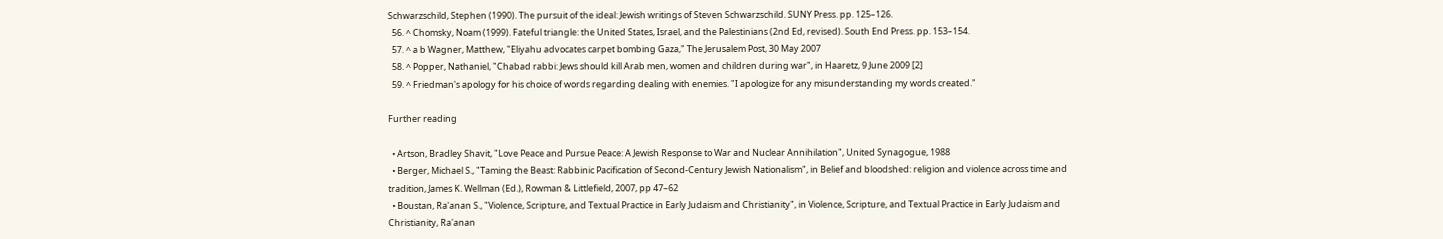Schwarzschild, Stephen (1990). The pursuit of the ideal: Jewish writings of Steven Schwarzschild. SUNY Press. pp. 125–126.
  56. ^ Chomsky, Noam (1999). Fateful triangle: the United States, Israel, and the Palestinians (2nd Ed, revised). South End Press. pp. 153–154.
  57. ^ a b Wagner, Matthew, "Eliyahu advocates carpet bombing Gaza," The Jerusalem Post, 30 May 2007
  58. ^ Popper, Nathaniel, "Chabad rabbi: Jews should kill Arab men, women and children during war", in Haaretz, 9 June 2009 [2]
  59. ^ Friedman's apology for his choice of words regarding dealing with enemies. "I apologize for any misunderstanding my words created."

Further reading

  • Artson, Bradley Shavit, "Love Peace and Pursue Peace: A Jewish Response to War and Nuclear Annihilation", United Synagogue, 1988
  • Berger, Michael S., "Taming the Beast: Rabbinic Pacification of Second-Century Jewish Nationalism", in Belief and bloodshed: religion and violence across time and tradition, James K. Wellman (Ed.), Rowman & Littlefield, 2007, pp 47–62
  • Boustan, Ra'anan S., "Violence, Scripture, and Textual Practice in Early Judaism and Christianity", in Violence, Scripture, and Textual Practice in Early Judaism and Christianity, Ra'anan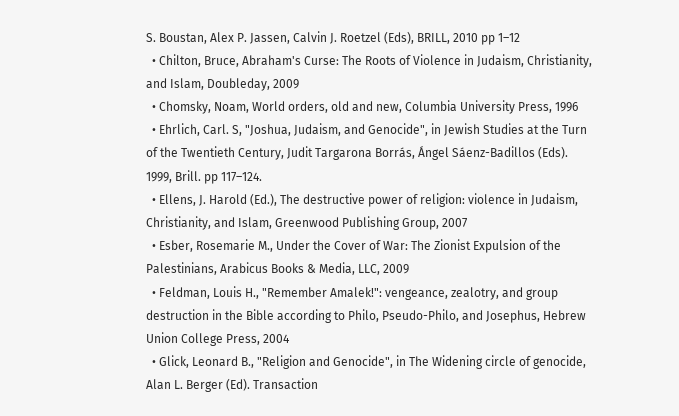S. Boustan, Alex P. Jassen, Calvin J. Roetzel (Eds), BRILL, 2010 pp 1–12
  • Chilton, Bruce, Abraham's Curse: The Roots of Violence in Judaism, Christianity, and Islam, Doubleday, 2009
  • Chomsky, Noam, World orders, old and new, Columbia University Press, 1996
  • Ehrlich, Carl. S, "Joshua, Judaism, and Genocide", in Jewish Studies at the Turn of the Twentieth Century, Judit Targarona Borrás, Ángel Sáenz-Badillos (Eds). 1999, Brill. pp 117–124.
  • Ellens, J. Harold (Ed.), The destructive power of religion: violence in Judaism, Christianity, and Islam, Greenwood Publishing Group, 2007
  • Esber, Rosemarie M., Under the Cover of War: The Zionist Expulsion of the Palestinians, Arabicus Books & Media, LLC, 2009
  • Feldman, Louis H., "Remember Amalek!": vengeance, zealotry, and group destruction in the Bible according to Philo, Pseudo-Philo, and Josephus, Hebrew Union College Press, 2004
  • Glick, Leonard B., "Religion and Genocide", in The Widening circle of genocide, Alan L. Berger (Ed). Transaction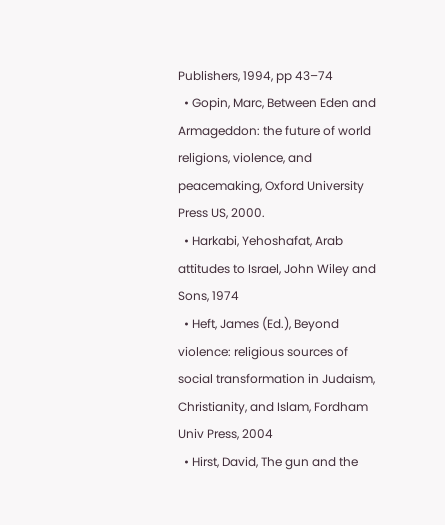Publishers, 1994, pp 43–74
  • Gopin, Marc, Between Eden and Armageddon: the future of world religions, violence, and peacemaking, Oxford University Press US, 2000.
  • Harkabi, Yehoshafat, Arab attitudes to Israel, John Wiley and Sons, 1974
  • Heft, James (Ed.), Beyond violence: religious sources of social transformation in Judaism, Christianity, and Islam, Fordham Univ Press, 2004
  • Hirst, David, The gun and the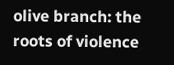olive branch: the roots of violence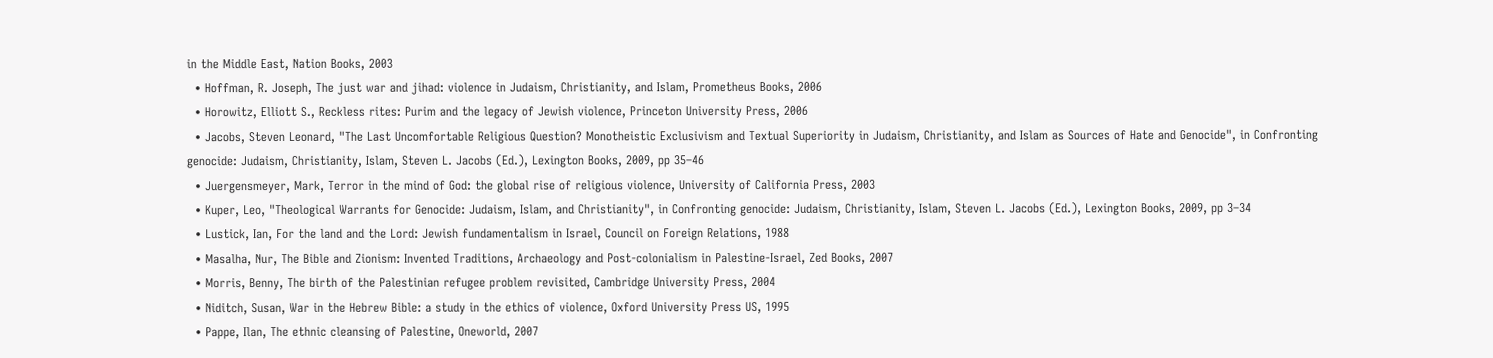in the Middle East, Nation Books, 2003
  • Hoffman, R. Joseph, The just war and jihad: violence in Judaism, Christianity, and Islam, Prometheus Books, 2006
  • Horowitz, Elliott S., Reckless rites: Purim and the legacy of Jewish violence, Princeton University Press, 2006
  • Jacobs, Steven Leonard, "The Last Uncomfortable Religious Question? Monotheistic Exclusivism and Textual Superiority in Judaism, Christianity, and Islam as Sources of Hate and Genocide", in Confronting genocide: Judaism, Christianity, Islam, Steven L. Jacobs (Ed.), Lexington Books, 2009, pp 35–46
  • Juergensmeyer, Mark, Terror in the mind of God: the global rise of religious violence, University of California Press, 2003
  • Kuper, Leo, "Theological Warrants for Genocide: Judaism, Islam, and Christianity", in Confronting genocide: Judaism, Christianity, Islam, Steven L. Jacobs (Ed.), Lexington Books, 2009, pp 3–34
  • Lustick, Ian, For the land and the Lord: Jewish fundamentalism in Israel, Council on Foreign Relations, 1988
  • Masalha, Nur, The Bible and Zionism: Invented Traditions, Archaeology and Post-colonialism in Palestine-Israel, Zed Books, 2007
  • Morris, Benny, The birth of the Palestinian refugee problem revisited, Cambridge University Press, 2004
  • Niditch, Susan, War in the Hebrew Bible: a study in the ethics of violence, Oxford University Press US, 1995
  • Pappe, Ilan, The ethnic cleansing of Palestine, Oneworld, 2007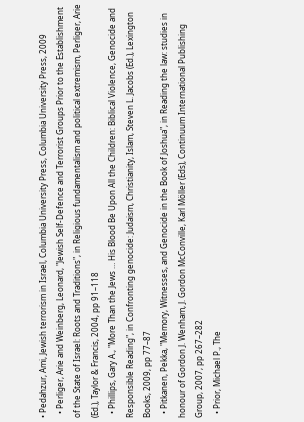• Pedahzur, Ami, Jewish terrorism in Israel, Columbia University Press, Columbia University Press, 2009
  • Perliger, Arie and Weinberg, Leonard, "Jewish Self-Defence and Terrorist Groups Prior to the Establishment of the State of Israel: Roots and Traditions", in Religious fundamentalism and political extremism, Perliger, Arie (Ed.), Taylor & Francis, 2004, pp 91–118
  • Phillips, Gary A., "More Than the Jews … His Blood Be Upon All the Children: Biblical Violence, Genocide and Responsible Reading", in Confronting genocide: Judaism, Christianity, Islam, Steven L. Jacobs (Ed.), Lexington Books, 2009, pp 77–87
  • Pitkanen, Pekka, "Memory, Witnesses, and Genocide in the Book of Joshua", in Reading the law: studies in honour of Gordon J. Wenham, J. Gordon McConville, Karl Möller (Eds), Continuum International Publishing Group, 2007, pp 267–282
  • Prior, Michael P., The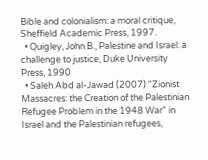Bible and colonialism: a moral critique, Sheffield Academic Press, 1997.
  • Quigley, John B., Palestine and Israel: a challenge to justice, Duke University Press, 1990
  • Saleh Abd al-Jawad (2007) "Zionist Massacres: the Creation of the Palestinian Refugee Problem in the 1948 War" in Israel and the Palestinian refugees,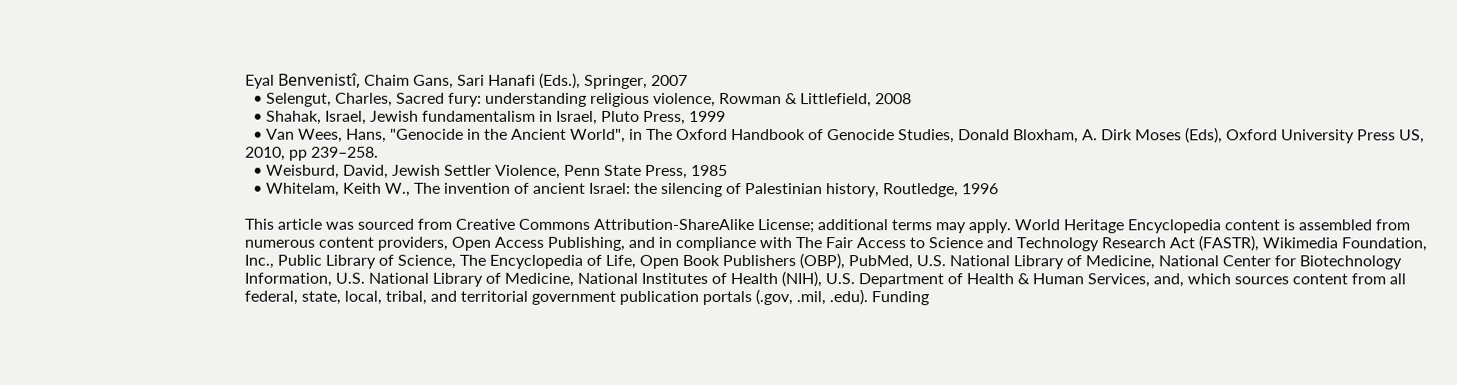Eyal Benvenistî, Chaim Gans, Sari Hanafi (Eds.), Springer, 2007
  • Selengut, Charles, Sacred fury: understanding religious violence, Rowman & Littlefield, 2008
  • Shahak, Israel, Jewish fundamentalism in Israel, Pluto Press, 1999
  • Van Wees, Hans, "Genocide in the Ancient World", in The Oxford Handbook of Genocide Studies, Donald Bloxham, A. Dirk Moses (Eds), Oxford University Press US, 2010, pp 239–258.
  • Weisburd, David, Jewish Settler Violence, Penn State Press, 1985
  • Whitelam, Keith W., The invention of ancient Israel: the silencing of Palestinian history, Routledge, 1996

This article was sourced from Creative Commons Attribution-ShareAlike License; additional terms may apply. World Heritage Encyclopedia content is assembled from numerous content providers, Open Access Publishing, and in compliance with The Fair Access to Science and Technology Research Act (FASTR), Wikimedia Foundation, Inc., Public Library of Science, The Encyclopedia of Life, Open Book Publishers (OBP), PubMed, U.S. National Library of Medicine, National Center for Biotechnology Information, U.S. National Library of Medicine, National Institutes of Health (NIH), U.S. Department of Health & Human Services, and, which sources content from all federal, state, local, tribal, and territorial government publication portals (.gov, .mil, .edu). Funding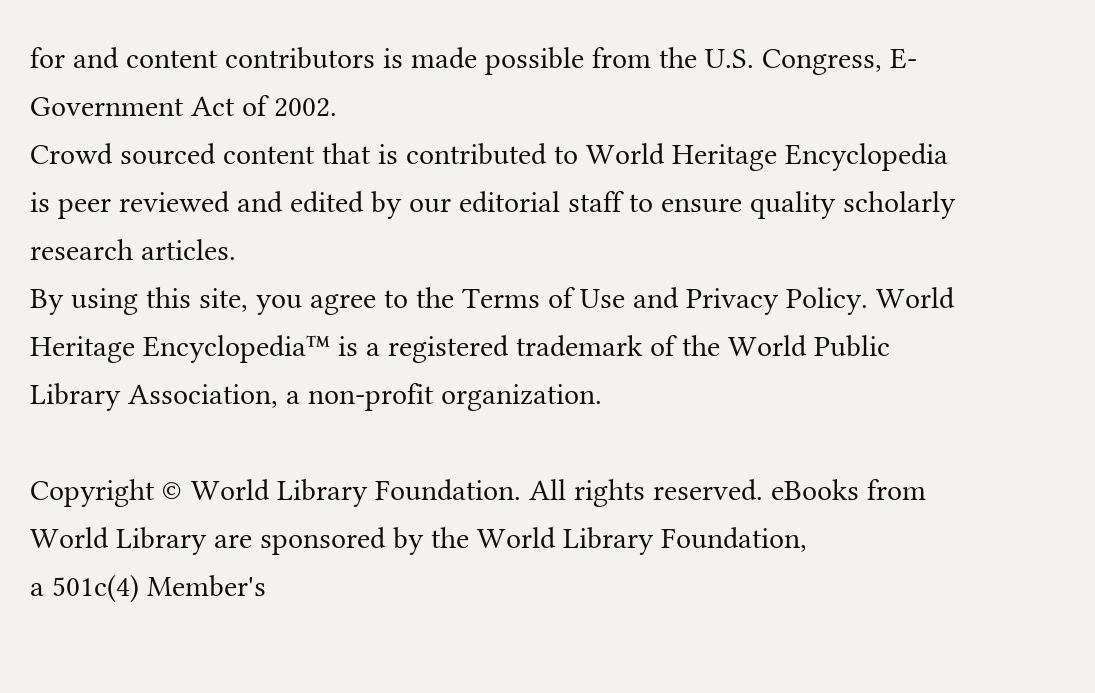for and content contributors is made possible from the U.S. Congress, E-Government Act of 2002.
Crowd sourced content that is contributed to World Heritage Encyclopedia is peer reviewed and edited by our editorial staff to ensure quality scholarly research articles.
By using this site, you agree to the Terms of Use and Privacy Policy. World Heritage Encyclopedia™ is a registered trademark of the World Public Library Association, a non-profit organization.

Copyright © World Library Foundation. All rights reserved. eBooks from World Library are sponsored by the World Library Foundation,
a 501c(4) Member's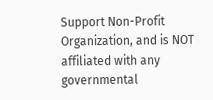Support Non-Profit Organization, and is NOT affiliated with any governmental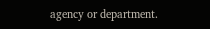agency or department.